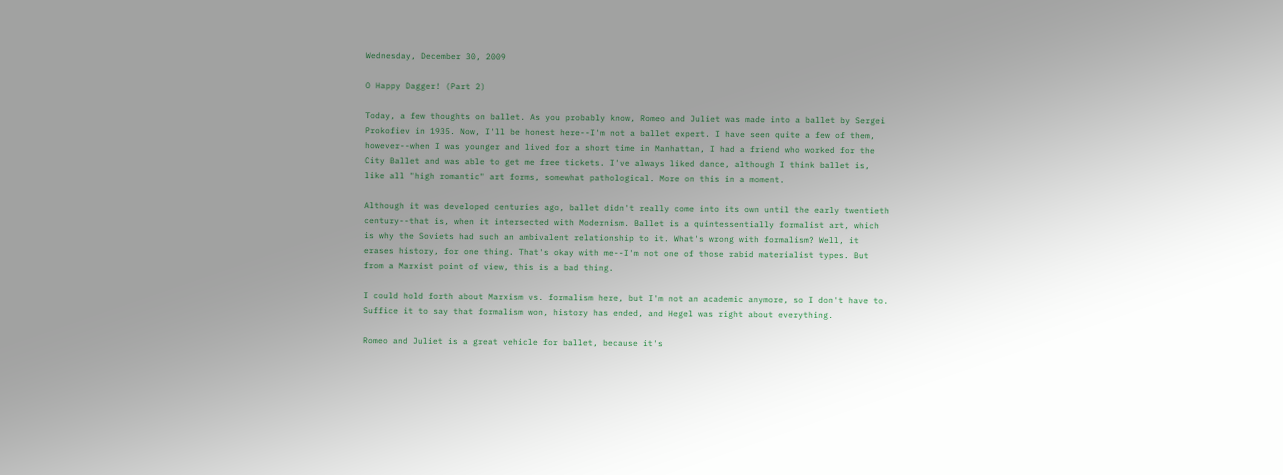Wednesday, December 30, 2009

O Happy Dagger! (Part 2)

Today, a few thoughts on ballet. As you probably know, Romeo and Juliet was made into a ballet by Sergei Prokofiev in 1935. Now, I'll be honest here--I'm not a ballet expert. I have seen quite a few of them, however--when I was younger and lived for a short time in Manhattan, I had a friend who worked for the City Ballet and was able to get me free tickets. I've always liked dance, although I think ballet is, like all "high romantic" art forms, somewhat pathological. More on this in a moment.

Although it was developed centuries ago, ballet didn't really come into its own until the early twentieth century--that is, when it intersected with Modernism. Ballet is a quintessentially formalist art, which is why the Soviets had such an ambivalent relationship to it. What's wrong with formalism? Well, it erases history, for one thing. That's okay with me--I'm not one of those rabid materialist types. But from a Marxist point of view, this is a bad thing.

I could hold forth about Marxism vs. formalism here, but I'm not an academic anymore, so I don't have to. Suffice it to say that formalism won, history has ended, and Hegel was right about everything.

Romeo and Juliet is a great vehicle for ballet, because it's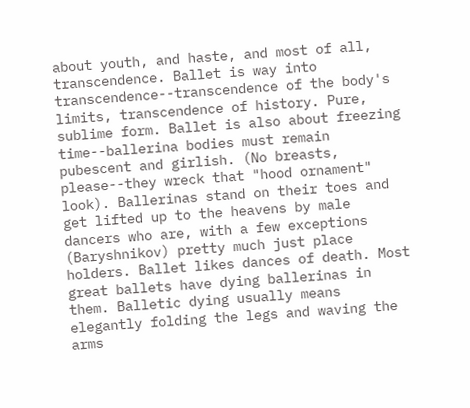about youth, and haste, and most of all, transcendence. Ballet is way into transcendence--transcendence of the body's limits, transcendence of history. Pure, sublime form. Ballet is also about freezing time--ballerina bodies must remain pubescent and girlish. (No breasts, please--they wreck that "hood ornament" look). Ballerinas stand on their toes and get lifted up to the heavens by male dancers who are, with a few exceptions (Baryshnikov) pretty much just place holders. Ballet likes dances of death. Most great ballets have dying ballerinas in them. Balletic dying usually means elegantly folding the legs and waving the arms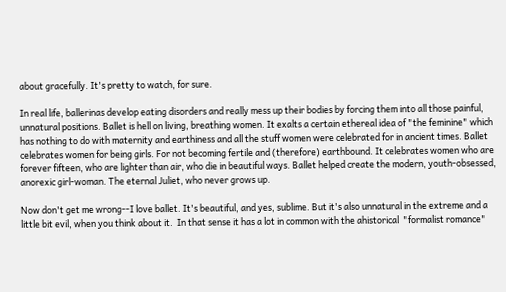about gracefully. It's pretty to watch, for sure.

In real life, ballerinas develop eating disorders and really mess up their bodies by forcing them into all those painful, unnatural positions. Ballet is hell on living, breathing women. It exalts a certain ethereal idea of "the feminine" which has nothing to do with maternity and earthiness and all the stuff women were celebrated for in ancient times. Ballet celebrates women for being girls. For not becoming fertile and (therefore) earthbound. It celebrates women who are forever fifteen, who are lighter than air, who die in beautiful ways. Ballet helped create the modern, youth-obsessed, anorexic girl-woman. The eternal Juliet, who never grows up.

Now don't get me wrong--I love ballet. It's beautiful, and yes, sublime. But it's also unnatural in the extreme and a little bit evil, when you think about it.  In that sense it has a lot in common with the ahistorical  "formalist romance"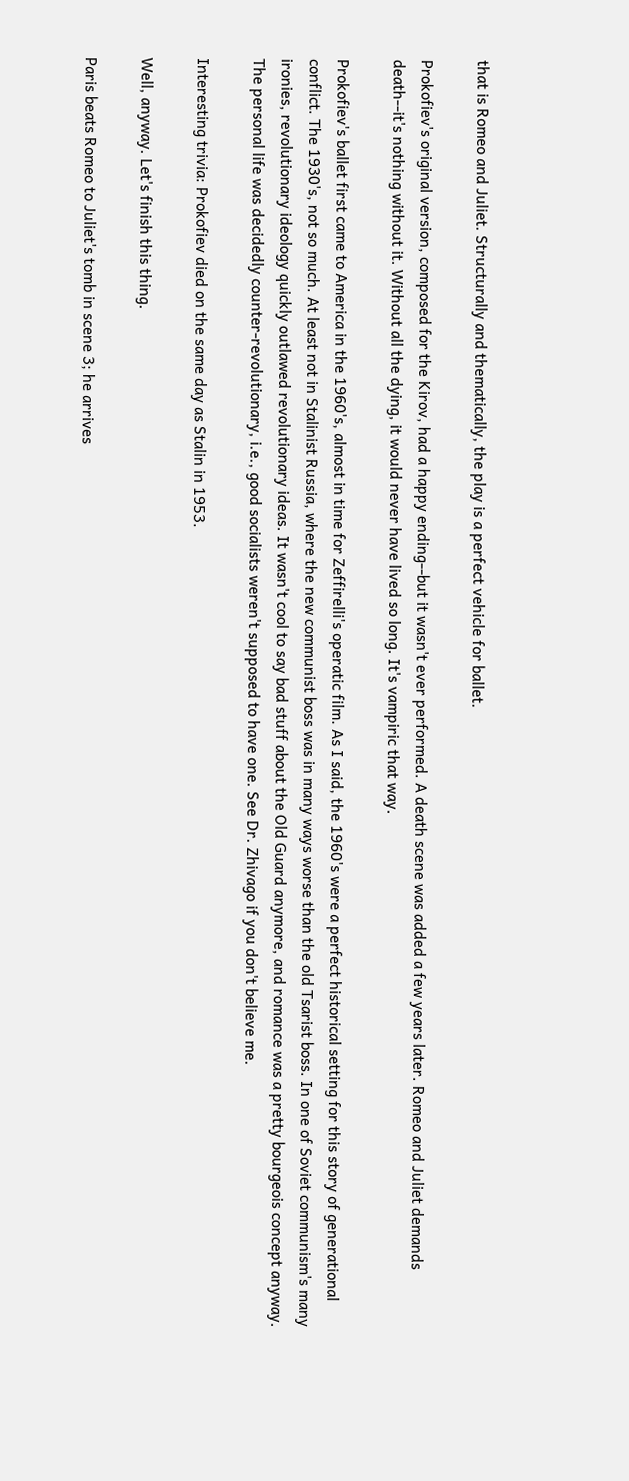that is Romeo and Juliet. Structurally and thematically, the play is a perfect vehicle for ballet.

Prokofiev's original version, composed for the Kirov, had a happy ending--but it wasn't ever performed. A death scene was added a few years later. Romeo and Juliet demands death--it's nothing without it. Without all the dying, it would never have lived so long. It's vampiric that way.

Prokofiev's ballet first came to America in the 1960's, almost in time for Zeffirelli's operatic film. As I said, the 1960's were a perfect historical setting for this story of generational conflict. The 1930's, not so much. At least not in Stalinist Russia, where the new communist boss was in many ways worse than the old Tsarist boss. In one of Soviet communism's many ironies, revolutionary ideology quickly outlawed revolutionary ideas. It wasn't cool to say bad stuff about the Old Guard anymore, and romance was a pretty bourgeois concept anyway. The personal life was decidedly counter-revolutionary, i.e., good socialists weren't supposed to have one. See Dr. Zhivago if you don't believe me.

Interesting trivia: Prokofiev died on the same day as Stalin in 1953.

Well, anyway. Let's finish this thing.

Paris beats Romeo to Juliet's tomb in scene 3; he arrives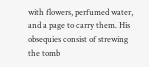with flowers, perfumed water, and a page to carry them. His obsequies consist of strewing the tomb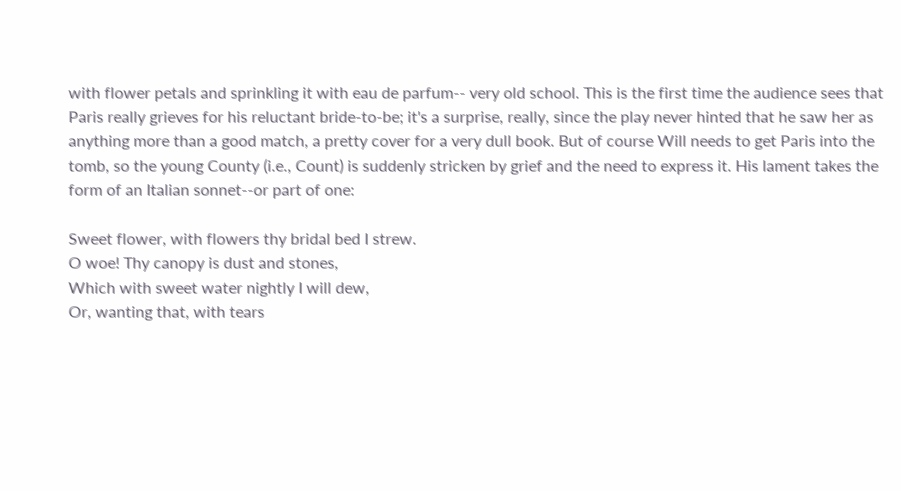with flower petals and sprinkling it with eau de parfum-- very old school. This is the first time the audience sees that Paris really grieves for his reluctant bride-to-be; it's a surprise, really, since the play never hinted that he saw her as anything more than a good match, a pretty cover for a very dull book. But of course Will needs to get Paris into the tomb, so the young County (i.e., Count) is suddenly stricken by grief and the need to express it. His lament takes the form of an Italian sonnet--or part of one:

Sweet flower, with flowers thy bridal bed I strew.
O woe! Thy canopy is dust and stones,
Which with sweet water nightly I will dew,
Or, wanting that, with tears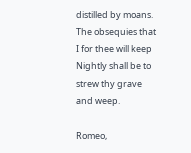distilled by moans.
The obsequies that I for thee will keep
Nightly shall be to strew thy grave and weep.

Romeo,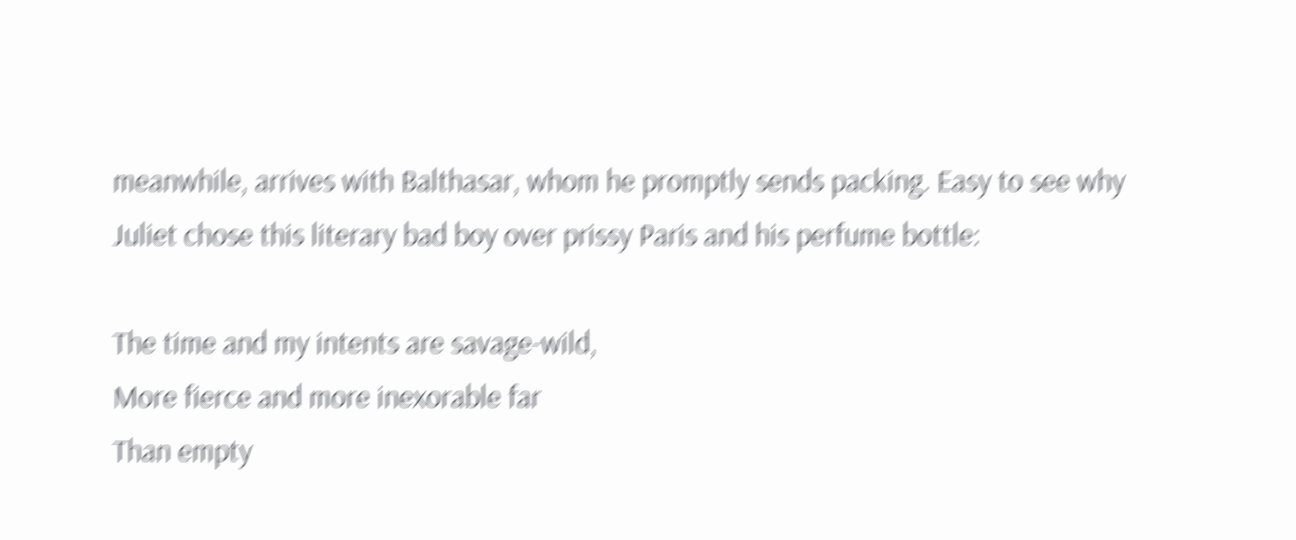meanwhile, arrives with Balthasar, whom he promptly sends packing. Easy to see why Juliet chose this literary bad boy over prissy Paris and his perfume bottle:

The time and my intents are savage-wild,
More fierce and more inexorable far
Than empty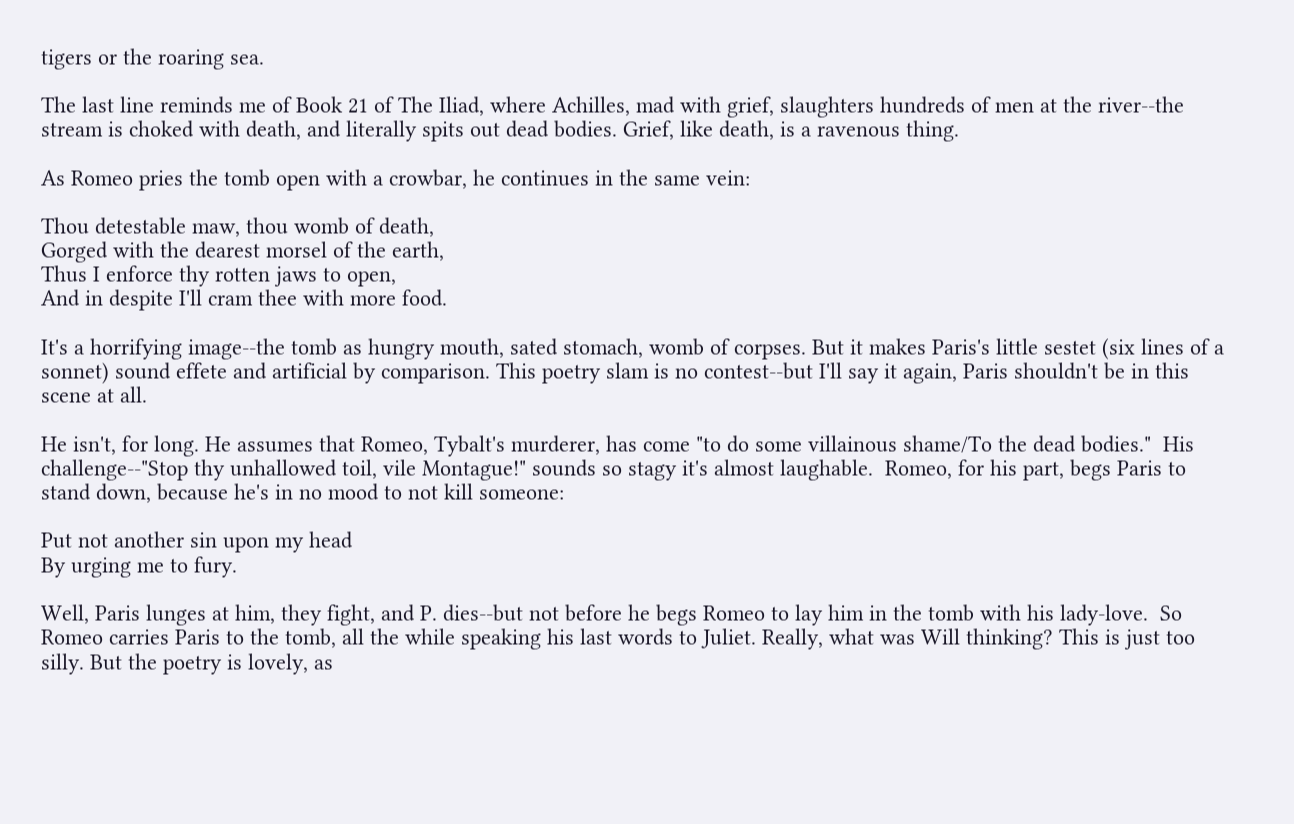tigers or the roaring sea.

The last line reminds me of Book 21 of The Iliad, where Achilles, mad with grief, slaughters hundreds of men at the river--the stream is choked with death, and literally spits out dead bodies. Grief, like death, is a ravenous thing.

As Romeo pries the tomb open with a crowbar, he continues in the same vein:

Thou detestable maw, thou womb of death,
Gorged with the dearest morsel of the earth,
Thus I enforce thy rotten jaws to open,
And in despite I'll cram thee with more food.

It's a horrifying image--the tomb as hungry mouth, sated stomach, womb of corpses. But it makes Paris's little sestet (six lines of a sonnet) sound effete and artificial by comparison. This poetry slam is no contest--but I'll say it again, Paris shouldn't be in this scene at all.

He isn't, for long. He assumes that Romeo, Tybalt's murderer, has come "to do some villainous shame/To the dead bodies."  His challenge--"Stop thy unhallowed toil, vile Montague!" sounds so stagy it's almost laughable.  Romeo, for his part, begs Paris to stand down, because he's in no mood to not kill someone:

Put not another sin upon my head
By urging me to fury.

Well, Paris lunges at him, they fight, and P. dies--but not before he begs Romeo to lay him in the tomb with his lady-love.  So Romeo carries Paris to the tomb, all the while speaking his last words to Juliet. Really, what was Will thinking? This is just too silly. But the poetry is lovely, as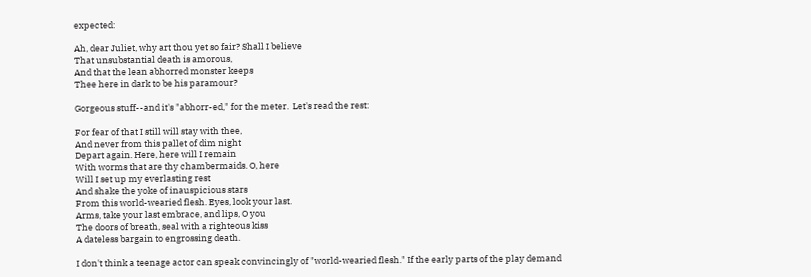expected:

Ah, dear Juliet, why art thou yet so fair? Shall I believe
That unsubstantial death is amorous,
And that the lean abhorred monster keeps
Thee here in dark to be his paramour?

Gorgeous stuff--and it's "abhorr-ed," for the meter.  Let's read the rest:

For fear of that I still will stay with thee,
And never from this pallet of dim night
Depart again. Here, here will I remain
With worms that are thy chambermaids. O, here
Will I set up my everlasting rest
And shake the yoke of inauspicious stars
From this world-wearied flesh. Eyes, look your last.
Arms, take your last embrace, and lips, O you
The doors of breath, seal with a righteous kiss
A dateless bargain to engrossing death.

I don't think a teenage actor can speak convincingly of "world-wearied flesh." If the early parts of the play demand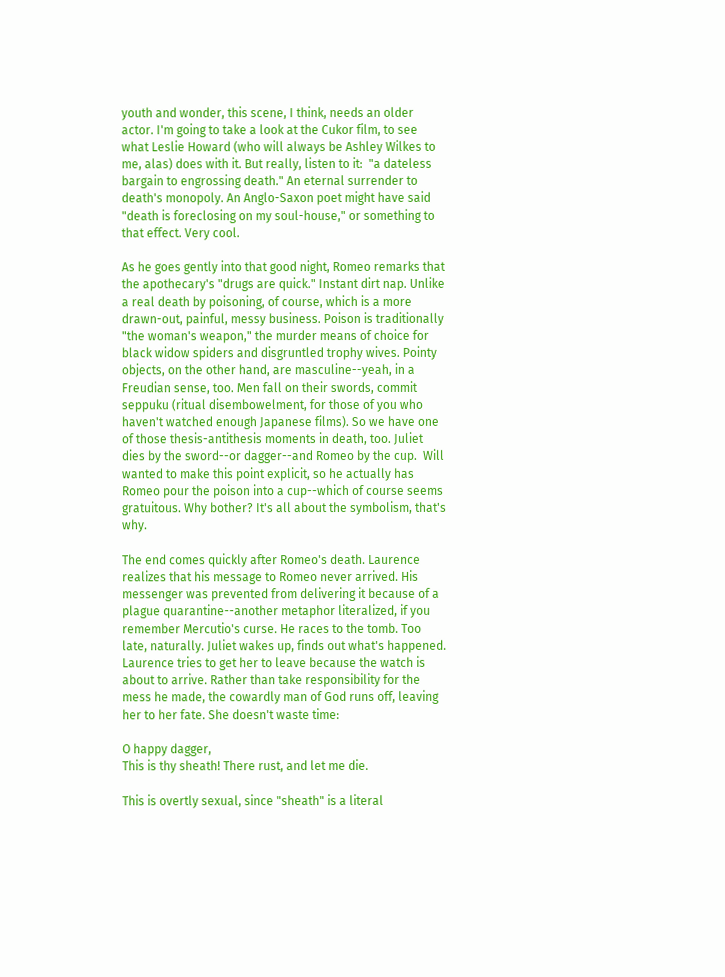youth and wonder, this scene, I think, needs an older actor. I'm going to take a look at the Cukor film, to see what Leslie Howard (who will always be Ashley Wilkes to me, alas) does with it. But really, listen to it:  "a dateless bargain to engrossing death." An eternal surrender to death's monopoly. An Anglo-Saxon poet might have said "death is foreclosing on my soul-house," or something to that effect. Very cool.

As he goes gently into that good night, Romeo remarks that the apothecary's "drugs are quick." Instant dirt nap. Unlike a real death by poisoning, of course, which is a more drawn-out, painful, messy business. Poison is traditionally "the woman's weapon," the murder means of choice for black widow spiders and disgruntled trophy wives. Pointy objects, on the other hand, are masculine--yeah, in a Freudian sense, too. Men fall on their swords, commit seppuku (ritual disembowelment, for those of you who haven't watched enough Japanese films). So we have one of those thesis-antithesis moments in death, too. Juliet dies by the sword--or dagger--and Romeo by the cup.  Will wanted to make this point explicit, so he actually has Romeo pour the poison into a cup--which of course seems gratuitous. Why bother? It's all about the symbolism, that's why.

The end comes quickly after Romeo's death. Laurence realizes that his message to Romeo never arrived. His messenger was prevented from delivering it because of a plague quarantine--another metaphor literalized, if you remember Mercutio's curse. He races to the tomb. Too late, naturally. Juliet wakes up, finds out what's happened. Laurence tries to get her to leave because the watch is about to arrive. Rather than take responsibility for the mess he made, the cowardly man of God runs off, leaving her to her fate. She doesn't waste time:

O happy dagger,
This is thy sheath! There rust, and let me die.

This is overtly sexual, since "sheath" is a literal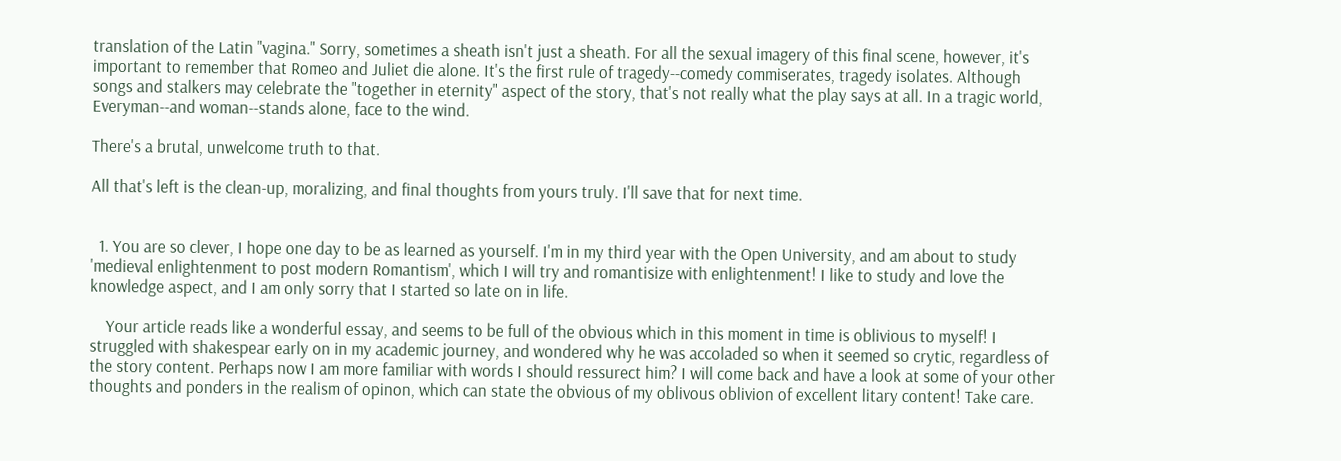translation of the Latin "vagina." Sorry, sometimes a sheath isn't just a sheath. For all the sexual imagery of this final scene, however, it's important to remember that Romeo and Juliet die alone. It's the first rule of tragedy--comedy commiserates, tragedy isolates. Although songs and stalkers may celebrate the "together in eternity" aspect of the story, that's not really what the play says at all. In a tragic world, Everyman--and woman--stands alone, face to the wind.

There's a brutal, unwelcome truth to that.

All that's left is the clean-up, moralizing, and final thoughts from yours truly. I'll save that for next time.


  1. You are so clever, I hope one day to be as learned as yourself. I'm in my third year with the Open University, and am about to study 'medieval enlightenment to post modern Romantism', which I will try and romantisize with enlightenment! I like to study and love the knowledge aspect, and I am only sorry that I started so late on in life.

    Your article reads like a wonderful essay, and seems to be full of the obvious which in this moment in time is oblivious to myself! I struggled with shakespear early on in my academic journey, and wondered why he was accoladed so when it seemed so crytic, regardless of the story content. Perhaps now I am more familiar with words I should ressurect him? I will come back and have a look at some of your other thoughts and ponders in the realism of opinon, which can state the obvious of my oblivous oblivion of excellent litary content! Take care.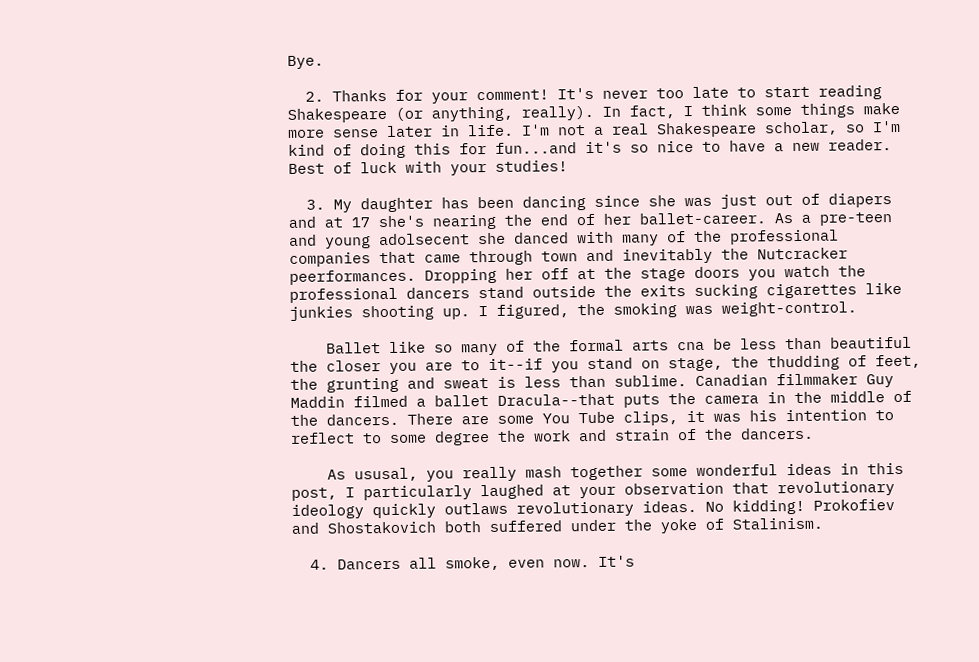Bye.

  2. Thanks for your comment! It's never too late to start reading Shakespeare (or anything, really). In fact, I think some things make more sense later in life. I'm not a real Shakespeare scholar, so I'm kind of doing this for fun...and it's so nice to have a new reader. Best of luck with your studies!

  3. My daughter has been dancing since she was just out of diapers and at 17 she's nearing the end of her ballet-career. As a pre-teen and young adolsecent she danced with many of the professional companies that came through town and inevitably the Nutcracker peerformances. Dropping her off at the stage doors you watch the professional dancers stand outside the exits sucking cigarettes like junkies shooting up. I figured, the smoking was weight-control.

    Ballet like so many of the formal arts cna be less than beautiful the closer you are to it--if you stand on stage, the thudding of feet, the grunting and sweat is less than sublime. Canadian filmmaker Guy Maddin filmed a ballet Dracula--that puts the camera in the middle of the dancers. There are some You Tube clips, it was his intention to reflect to some degree the work and strain of the dancers.

    As ususal, you really mash together some wonderful ideas in this post, I particularly laughed at your observation that revolutionary ideology quickly outlaws revolutionary ideas. No kidding! Prokofiev and Shostakovich both suffered under the yoke of Stalinism.

  4. Dancers all smoke, even now. It's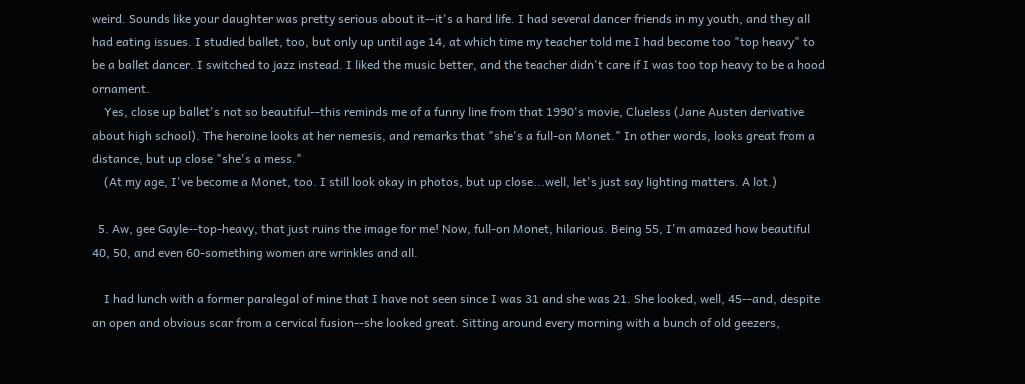weird. Sounds like your daughter was pretty serious about it--it's a hard life. I had several dancer friends in my youth, and they all had eating issues. I studied ballet, too, but only up until age 14, at which time my teacher told me I had become too "top heavy" to be a ballet dancer. I switched to jazz instead. I liked the music better, and the teacher didn't care if I was too top heavy to be a hood ornament.
    Yes, close up ballet's not so beautiful--this reminds me of a funny line from that 1990's movie, Clueless (Jane Austen derivative about high school). The heroine looks at her nemesis, and remarks that "she's a full-on Monet." In other words, looks great from a distance, but up close "she's a mess."
    (At my age, I've become a Monet, too. I still look okay in photos, but up close...well, let's just say lighting matters. A lot.)

  5. Aw, gee Gayle--top-heavy, that just ruins the image for me! Now, full-on Monet, hilarious. Being 55, I'm amazed how beautiful 40, 50, and even 60-something women are wrinkles and all.

    I had lunch with a former paralegal of mine that I have not seen since I was 31 and she was 21. She looked, well, 45--and, despite an open and obvious scar from a cervical fusion--she looked great. Sitting around every morning with a bunch of old geezers,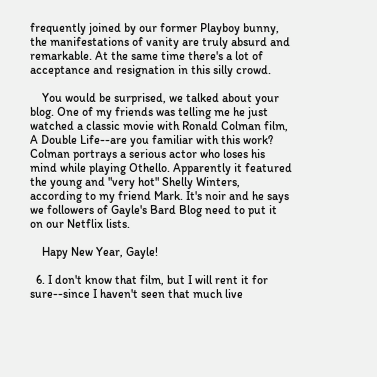frequently joined by our former Playboy bunny, the manifestations of vanity are truly absurd and remarkable. At the same time there's a lot of acceptance and resignation in this silly crowd.

    You would be surprised, we talked about your blog. One of my friends was telling me he just watched a classic movie with Ronald Colman film, A Double Life--are you familiar with this work? Colman portrays a serious actor who loses his mind while playing Othello. Apparently it featured the young and "very hot" Shelly Winters, according to my friend Mark. It's noir and he says we followers of Gayle's Bard Blog need to put it on our Netflix lists.

    Hapy New Year, Gayle!

  6. I don't know that film, but I will rent it for sure--since I haven't seen that much live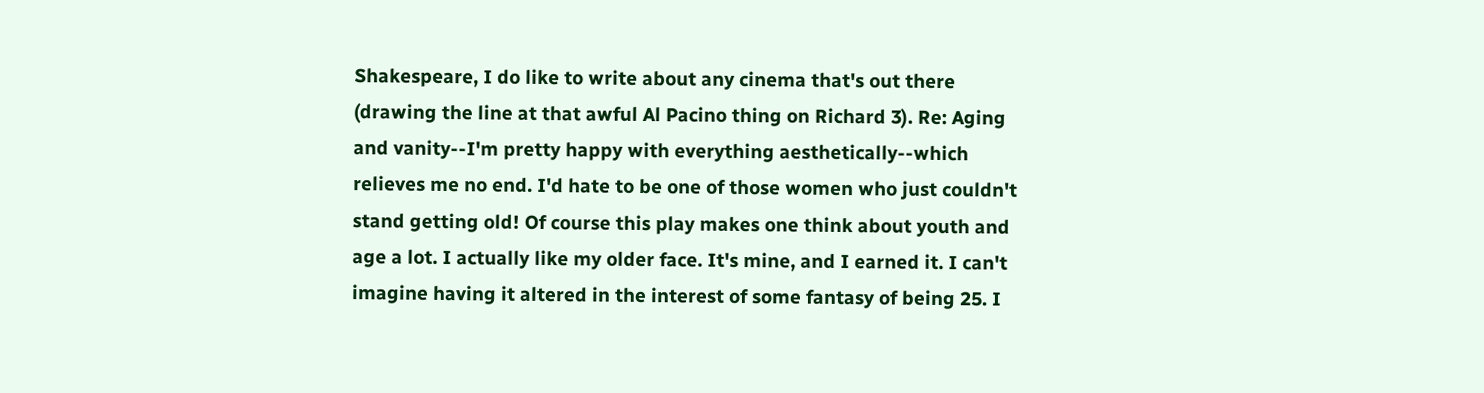Shakespeare, I do like to write about any cinema that's out there (drawing the line at that awful Al Pacino thing on Richard 3). Re: Aging and vanity--I'm pretty happy with everything aesthetically--which relieves me no end. I'd hate to be one of those women who just couldn't stand getting old! Of course this play makes one think about youth and age a lot. I actually like my older face. It's mine, and I earned it. I can't imagine having it altered in the interest of some fantasy of being 25. I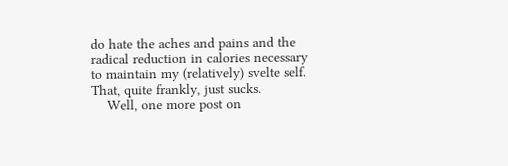do hate the aches and pains and the radical reduction in calories necessary to maintain my (relatively) svelte self. That, quite frankly, just sucks.
    Well, one more post on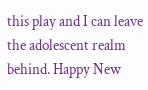this play and I can leave the adolescent realm behind. Happy New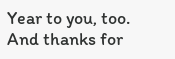Year to you, too. And thanks for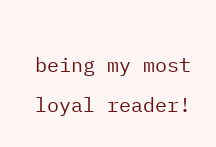being my most loyal reader!